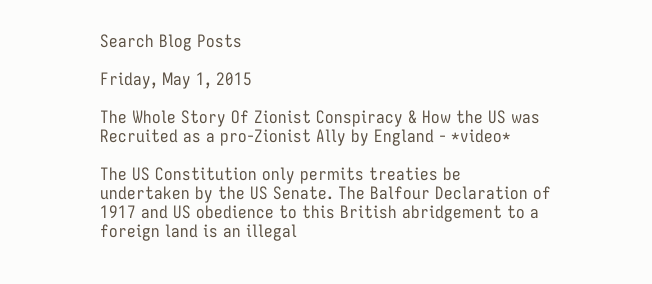Search Blog Posts

Friday, May 1, 2015

The Whole Story Of Zionist Conspiracy & How the US was Recruited as a pro-Zionist Ally by England - *video*

The US Constitution only permits treaties be undertaken by the US Senate. The Balfour Declaration of 1917 and US obedience to this British abridgement to a foreign land is an illegal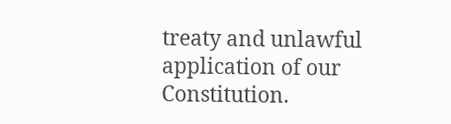treaty and unlawful application of our Constitution.